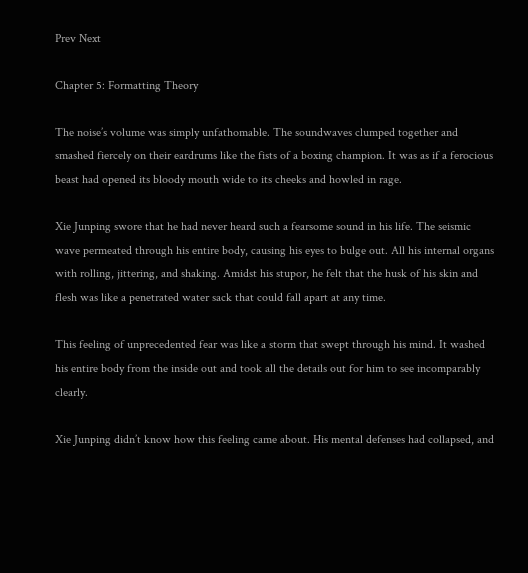Prev Next

Chapter 5: Formatting Theory

The noise’s volume was simply unfathomable. The soundwaves clumped together and smashed fiercely on their eardrums like the fists of a boxing champion. It was as if a ferocious beast had opened its bloody mouth wide to its cheeks and howled in rage.

Xie Junping swore that he had never heard such a fearsome sound in his life. The seismic wave permeated through his entire body, causing his eyes to bulge out. All his internal organs with rolling, jittering, and shaking. Amidst his stupor, he felt that the husk of his skin and flesh was like a penetrated water sack that could fall apart at any time.

This feeling of unprecedented fear was like a storm that swept through his mind. It washed his entire body from the inside out and took all the details out for him to see incomparably clearly.

Xie Junping didn’t know how this feeling came about. His mental defenses had collapsed, and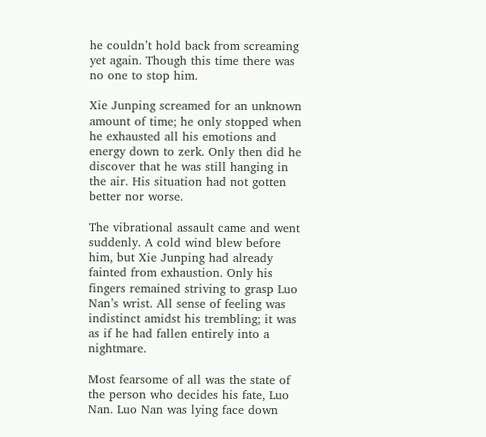he couldn’t hold back from screaming yet again. Though this time there was no one to stop him.

Xie Junping screamed for an unknown amount of time; he only stopped when he exhausted all his emotions and energy down to zerk. Only then did he discover that he was still hanging in the air. His situation had not gotten better nor worse.

The vibrational assault came and went suddenly. A cold wind blew before him, but Xie Junping had already fainted from exhaustion. Only his fingers remained striving to grasp Luo Nan’s wrist. All sense of feeling was indistinct amidst his trembling; it was as if he had fallen entirely into a nightmare.

Most fearsome of all was the state of the person who decides his fate, Luo Nan. Luo Nan was lying face down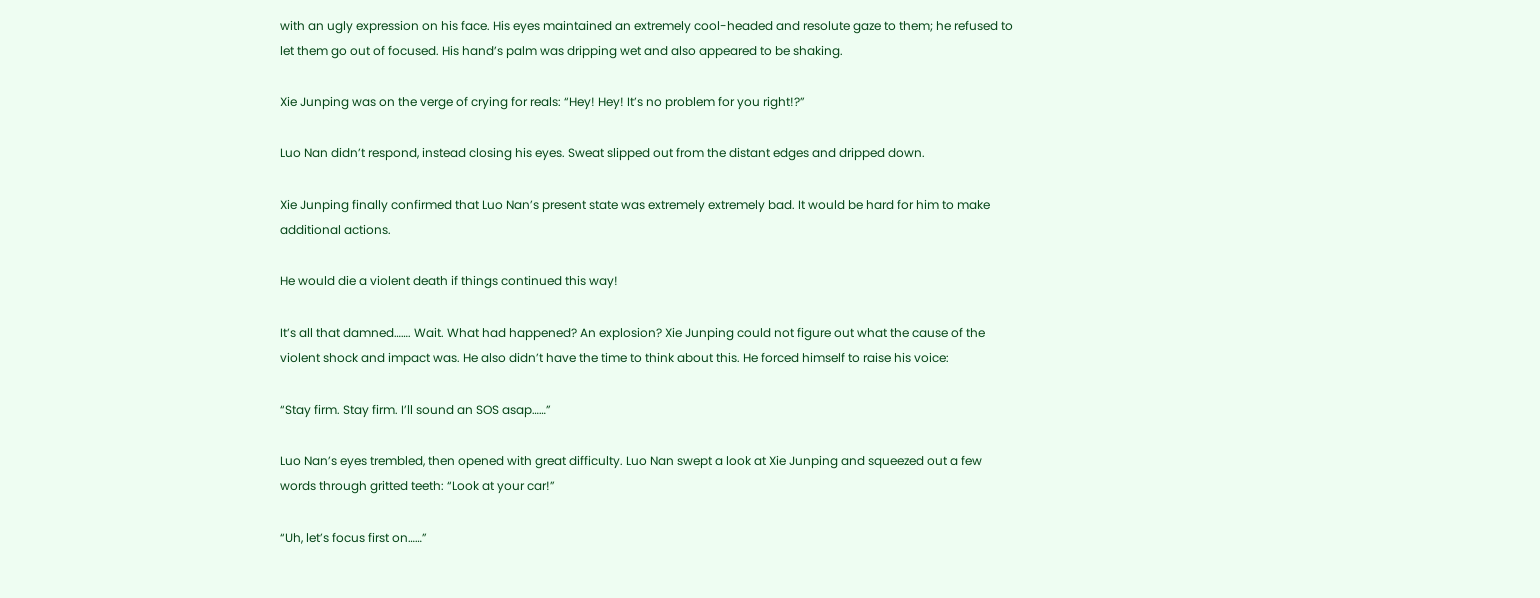with an ugly expression on his face. His eyes maintained an extremely cool-headed and resolute gaze to them; he refused to let them go out of focused. His hand’s palm was dripping wet and also appeared to be shaking.

Xie Junping was on the verge of crying for reals: “Hey! Hey! It’s no problem for you right!?”

Luo Nan didn’t respond, instead closing his eyes. Sweat slipped out from the distant edges and dripped down.

Xie Junping finally confirmed that Luo Nan’s present state was extremely extremely bad. It would be hard for him to make additional actions.

He would die a violent death if things continued this way!

It’s all that damned……. Wait. What had happened? An explosion? Xie Junping could not figure out what the cause of the violent shock and impact was. He also didn’t have the time to think about this. He forced himself to raise his voice:

“Stay firm. Stay firm. I’ll sound an SOS asap……”

Luo Nan’s eyes trembled, then opened with great difficulty. Luo Nan swept a look at Xie Junping and squeezed out a few words through gritted teeth: “Look at your car!”

“Uh, let’s focus first on……”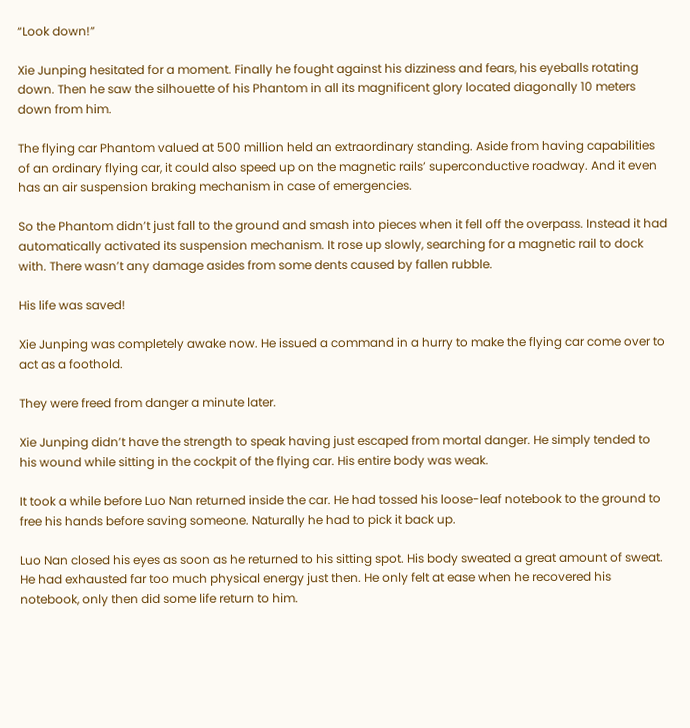“Look down!”

Xie Junping hesitated for a moment. Finally he fought against his dizziness and fears, his eyeballs rotating down. Then he saw the silhouette of his Phantom in all its magnificent glory located diagonally 10 meters down from him.

The flying car Phantom valued at 500 million held an extraordinary standing. Aside from having capabilities of an ordinary flying car, it could also speed up on the magnetic rails’ superconductive roadway. And it even has an air suspension braking mechanism in case of emergencies.

So the Phantom didn’t just fall to the ground and smash into pieces when it fell off the overpass. Instead it had automatically activated its suspension mechanism. It rose up slowly, searching for a magnetic rail to dock with. There wasn’t any damage asides from some dents caused by fallen rubble.

His life was saved!

Xie Junping was completely awake now. He issued a command in a hurry to make the flying car come over to act as a foothold.

They were freed from danger a minute later.

Xie Junping didn’t have the strength to speak having just escaped from mortal danger. He simply tended to his wound while sitting in the cockpit of the flying car. His entire body was weak.

It took a while before Luo Nan returned inside the car. He had tossed his loose-leaf notebook to the ground to free his hands before saving someone. Naturally he had to pick it back up.

Luo Nan closed his eyes as soon as he returned to his sitting spot. His body sweated a great amount of sweat. He had exhausted far too much physical energy just then. He only felt at ease when he recovered his notebook, only then did some life return to him.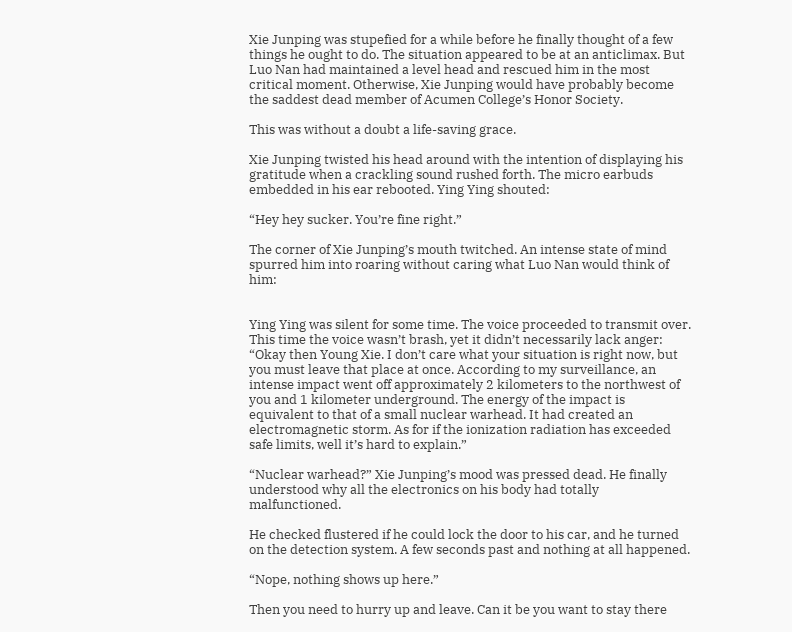Xie Junping was stupefied for a while before he finally thought of a few things he ought to do. The situation appeared to be at an anticlimax. But Luo Nan had maintained a level head and rescued him in the most critical moment. Otherwise, Xie Junping would have probably become the saddest dead member of Acumen College’s Honor Society.

This was without a doubt a life-saving grace.

Xie Junping twisted his head around with the intention of displaying his gratitude when a crackling sound rushed forth. The micro earbuds embedded in his ear rebooted. Ying Ying shouted:

“Hey hey sucker. You’re fine right.”

The corner of Xie Junping’s mouth twitched. An intense state of mind spurred him into roaring without caring what Luo Nan would think of him:


Ying Ying was silent for some time. The voice proceeded to transmit over. This time the voice wasn’t brash, yet it didn’t necessarily lack anger: “Okay then Young Xie. I don’t care what your situation is right now, but you must leave that place at once. According to my surveillance, an intense impact went off approximately 2 kilometers to the northwest of you and 1 kilometer underground. The energy of the impact is equivalent to that of a small nuclear warhead. It had created an electromagnetic storm. As for if the ionization radiation has exceeded safe limits, well it’s hard to explain.”

“Nuclear warhead?” Xie Junping’s mood was pressed dead. He finally understood why all the electronics on his body had totally malfunctioned.

He checked flustered if he could lock the door to his car, and he turned on the detection system. A few seconds past and nothing at all happened.

“Nope, nothing shows up here.”

Then you need to hurry up and leave. Can it be you want to stay there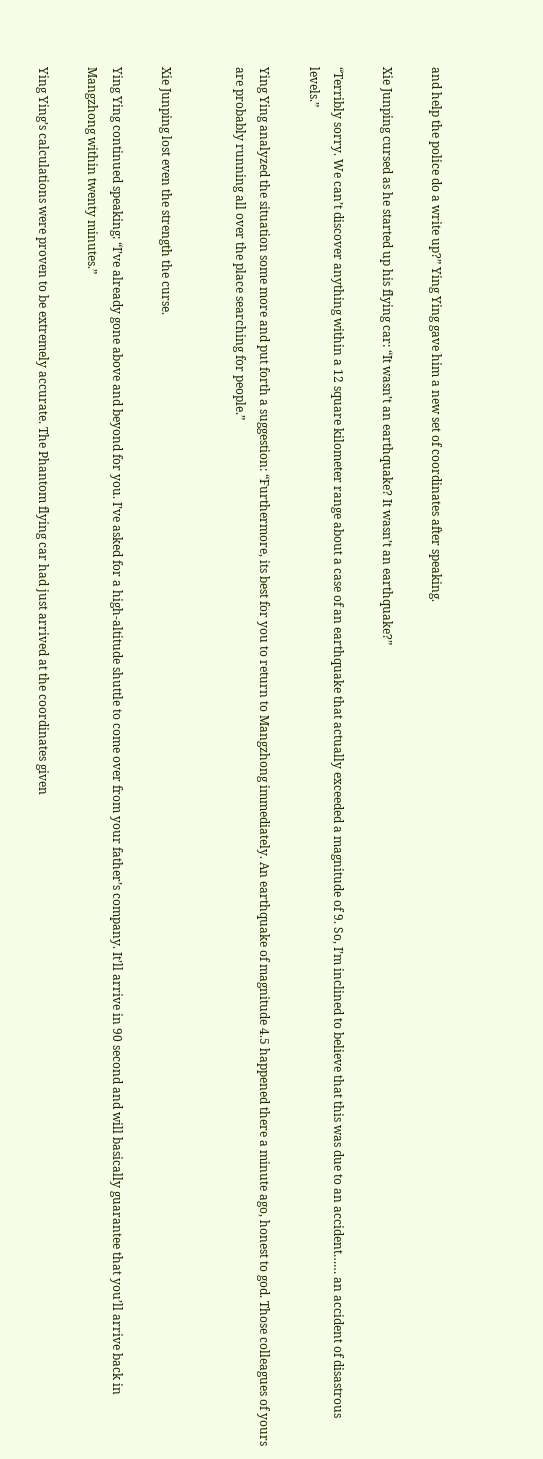and help the police do a write up?” Ying Ying gave him a new set of coordinates after speaking.

Xie Junping cursed as he started up his flying car: “It wasn’t an earthquake? It wasn’t an earthquake?”

“Terribly sorry. We can’t discover anything within a 12 square kilometer range about a case of an earthquake that actually exceeded a magnitude of 9. So, I’m inclined to believe that this was due to an accident…… an accident of disastrous levels.”

Ying Ying analyzed the situation some more and put forth a suggestion: “Furthermore, its best for you to return to Mangzhong immediately. An earthquake of magnitude 4.5 happened there a minute ago, honest to god. Those colleagues of yours are probably running all over the place searching for people.”


Xie Junping lost even the strength the curse.

Ying Ying continued speaking: “I’ve already gone above and beyond for you. I’ve asked for a high-altitude shuttle to come over from your father’s company. It’ll arrive in 90 second and will basically guarantee that you’ll arrive back in Mangzhong within twenty minutes.”

Ying Ying’s calculations were proven to be extremely accurate. The Phantom flying car had just arrived at the coordinates given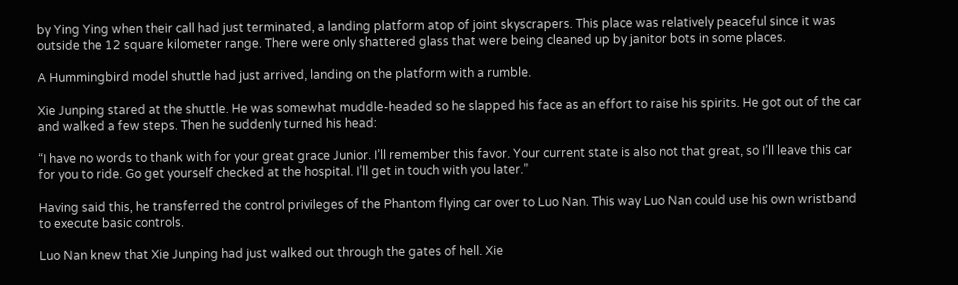by Ying Ying when their call had just terminated, a landing platform atop of joint skyscrapers. This place was relatively peaceful since it was outside the 12 square kilometer range. There were only shattered glass that were being cleaned up by janitor bots in some places.

A Hummingbird model shuttle had just arrived, landing on the platform with a rumble.

Xie Junping stared at the shuttle. He was somewhat muddle-headed so he slapped his face as an effort to raise his spirits. He got out of the car and walked a few steps. Then he suddenly turned his head:

“I have no words to thank with for your great grace Junior. I’ll remember this favor. Your current state is also not that great, so I’ll leave this car for you to ride. Go get yourself checked at the hospital. I’ll get in touch with you later.”

Having said this, he transferred the control privileges of the Phantom flying car over to Luo Nan. This way Luo Nan could use his own wristband to execute basic controls.

Luo Nan knew that Xie Junping had just walked out through the gates of hell. Xie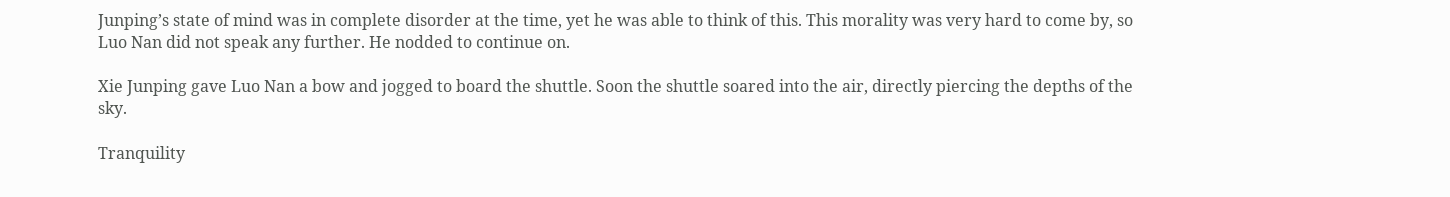Junping’s state of mind was in complete disorder at the time, yet he was able to think of this. This morality was very hard to come by, so Luo Nan did not speak any further. He nodded to continue on.

Xie Junping gave Luo Nan a bow and jogged to board the shuttle. Soon the shuttle soared into the air, directly piercing the depths of the sky.

Tranquility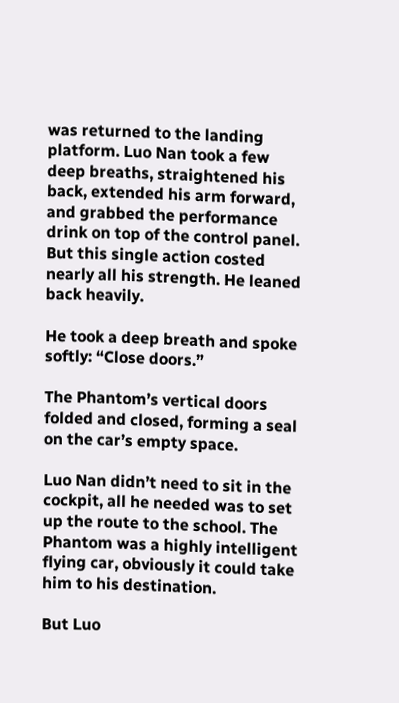was returned to the landing platform. Luo Nan took a few deep breaths, straightened his back, extended his arm forward, and grabbed the performance drink on top of the control panel. But this single action costed nearly all his strength. He leaned back heavily.

He took a deep breath and spoke softly: “Close doors.”

The Phantom’s vertical doors folded and closed, forming a seal on the car’s empty space.

Luo Nan didn’t need to sit in the cockpit, all he needed was to set up the route to the school. The Phantom was a highly intelligent flying car, obviously it could take him to his destination.

But Luo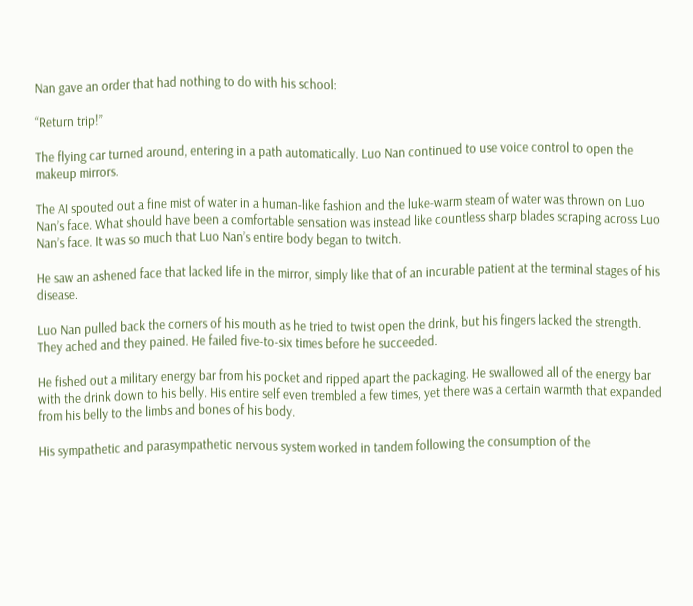Nan gave an order that had nothing to do with his school:

“Return trip!”

The flying car turned around, entering in a path automatically. Luo Nan continued to use voice control to open the makeup mirrors.

The AI spouted out a fine mist of water in a human-like fashion and the luke-warm steam of water was thrown on Luo Nan’s face. What should have been a comfortable sensation was instead like countless sharp blades scraping across Luo Nan’s face. It was so much that Luo Nan’s entire body began to twitch.

He saw an ashened face that lacked life in the mirror, simply like that of an incurable patient at the terminal stages of his disease.

Luo Nan pulled back the corners of his mouth as he tried to twist open the drink, but his fingers lacked the strength. They ached and they pained. He failed five-to-six times before he succeeded.

He fished out a military energy bar from his pocket and ripped apart the packaging. He swallowed all of the energy bar with the drink down to his belly. His entire self even trembled a few times, yet there was a certain warmth that expanded from his belly to the limbs and bones of his body.

His sympathetic and parasympathetic nervous system worked in tandem following the consumption of the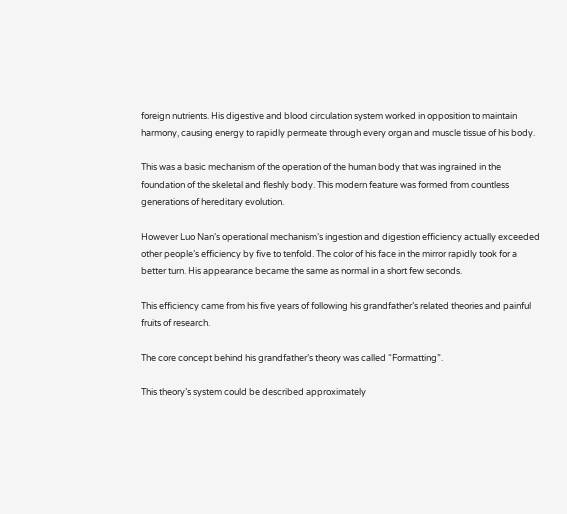foreign nutrients. His digestive and blood circulation system worked in opposition to maintain harmony, causing energy to rapidly permeate through every organ and muscle tissue of his body.

This was a basic mechanism of the operation of the human body that was ingrained in the foundation of the skeletal and fleshly body. This modern feature was formed from countless generations of hereditary evolution.

However Luo Nan’s operational mechanism’s ingestion and digestion efficiency actually exceeded other people’s efficiency by five to tenfold. The color of his face in the mirror rapidly took for a better turn. His appearance became the same as normal in a short few seconds.

This efficiency came from his five years of following his grandfather’s related theories and painful fruits of research.

The core concept behind his grandfather’s theory was called “Formatting”.

This theory’s system could be described approximately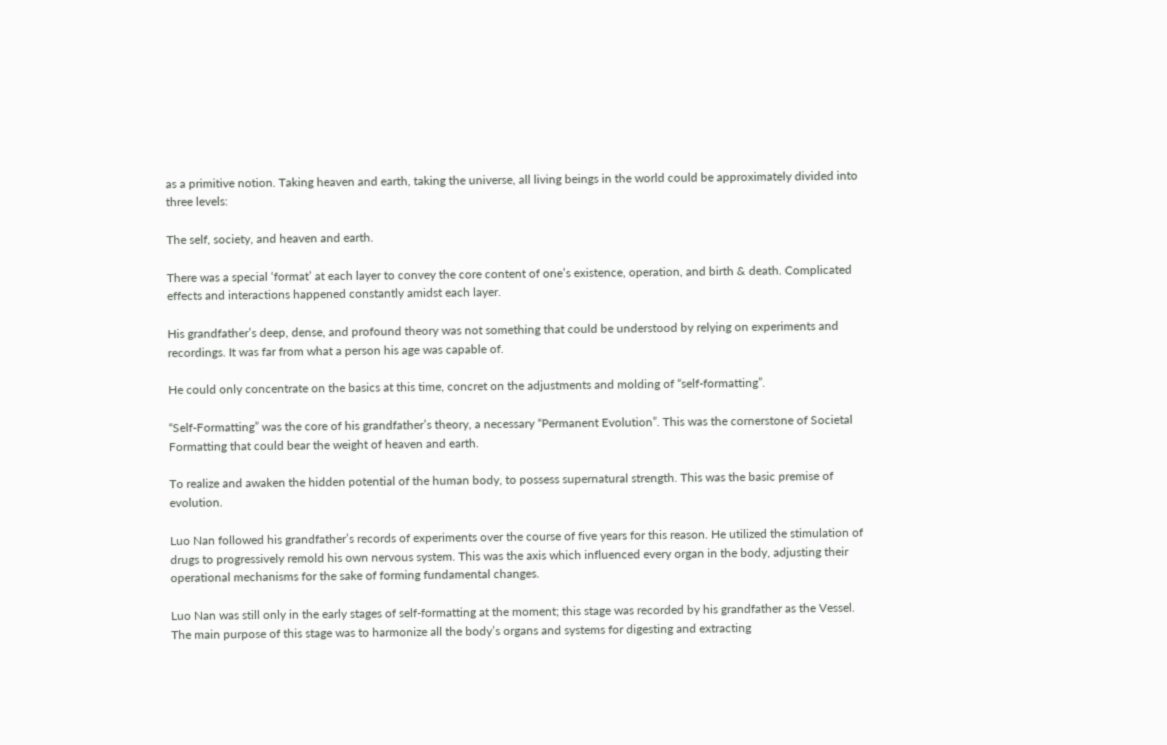as a primitive notion. Taking heaven and earth, taking the universe, all living beings in the world could be approximately divided into three levels:

The self, society, and heaven and earth.

There was a special ‘format’ at each layer to convey the core content of one’s existence, operation, and birth & death. Complicated effects and interactions happened constantly amidst each layer.

His grandfather’s deep, dense, and profound theory was not something that could be understood by relying on experiments and recordings. It was far from what a person his age was capable of.

He could only concentrate on the basics at this time, concret on the adjustments and molding of “self-formatting”.

“Self-Formatting” was the core of his grandfather’s theory, a necessary “Permanent Evolution”. This was the cornerstone of Societal Formatting that could bear the weight of heaven and earth.

To realize and awaken the hidden potential of the human body, to possess supernatural strength. This was the basic premise of evolution.

Luo Nan followed his grandfather’s records of experiments over the course of five years for this reason. He utilized the stimulation of drugs to progressively remold his own nervous system. This was the axis which influenced every organ in the body, adjusting their operational mechanisms for the sake of forming fundamental changes.

Luo Nan was still only in the early stages of self-formatting at the moment; this stage was recorded by his grandfather as the Vessel. The main purpose of this stage was to harmonize all the body’s organs and systems for digesting and extracting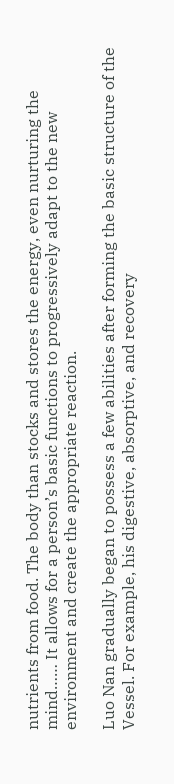nutrients from food. The body than stocks and stores the energy, even nurturing the mind…… It allows for a person’s basic functions to progressively adapt to the new environment and create the appropriate reaction.

Luo Nan gradually began to possess a few abilities after forming the basic structure of the Vessel. For example, his digestive, absorptive, and recovery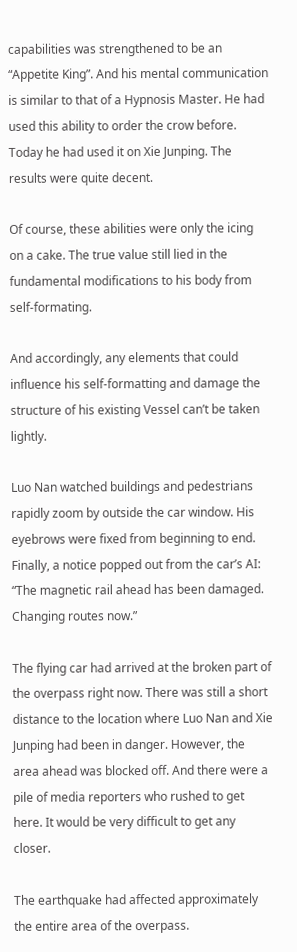capabilities was strengthened to be an “Appetite King”. And his mental communication is similar to that of a Hypnosis Master. He had used this ability to order the crow before. Today he had used it on Xie Junping. The results were quite decent.

Of course, these abilities were only the icing on a cake. The true value still lied in the fundamental modifications to his body from self-formating.

And accordingly, any elements that could influence his self-formatting and damage the structure of his existing Vessel can’t be taken lightly.

Luo Nan watched buildings and pedestrians rapidly zoom by outside the car window. His eyebrows were fixed from beginning to end. Finally, a notice popped out from the car’s AI: “The magnetic rail ahead has been damaged. Changing routes now.”

The flying car had arrived at the broken part of the overpass right now. There was still a short distance to the location where Luo Nan and Xie Junping had been in danger. However, the area ahead was blocked off. And there were a pile of media reporters who rushed to get here. It would be very difficult to get any closer.

The earthquake had affected approximately the entire area of the overpass.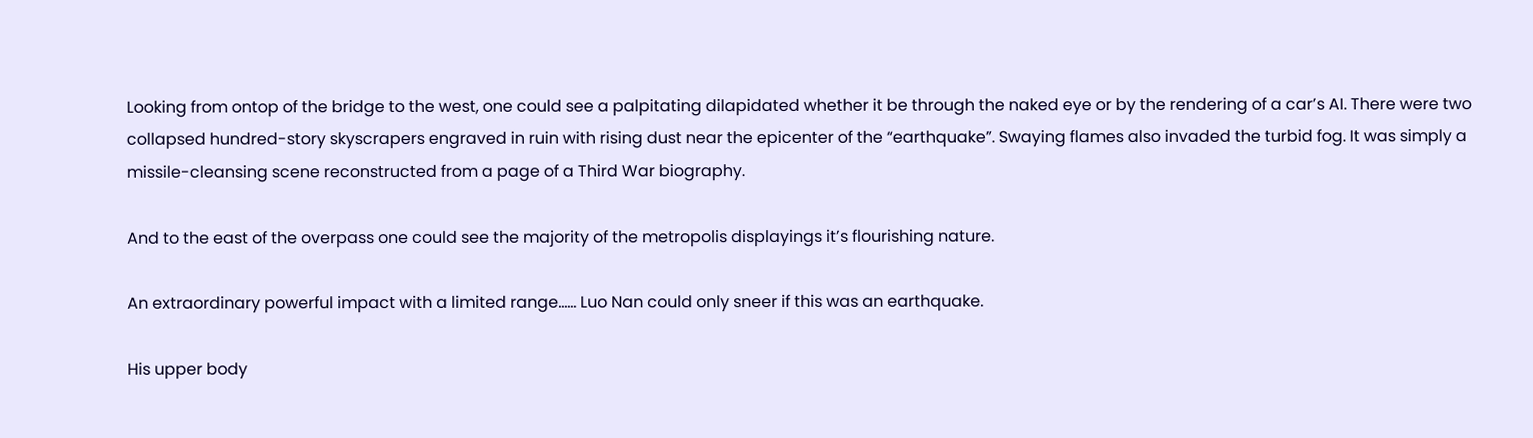Looking from ontop of the bridge to the west, one could see a palpitating dilapidated whether it be through the naked eye or by the rendering of a car’s AI. There were two collapsed hundred-story skyscrapers engraved in ruin with rising dust near the epicenter of the “earthquake”. Swaying flames also invaded the turbid fog. It was simply a missile-cleansing scene reconstructed from a page of a Third War biography.

And to the east of the overpass one could see the majority of the metropolis displayings it’s flourishing nature.

An extraordinary powerful impact with a limited range…… Luo Nan could only sneer if this was an earthquake.

His upper body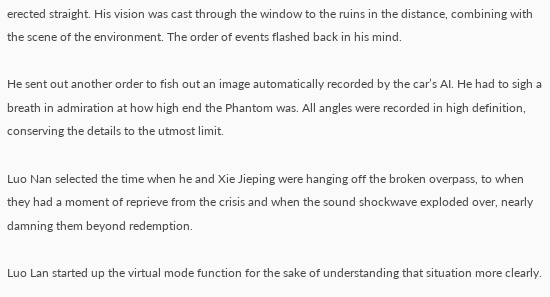erected straight. His vision was cast through the window to the ruins in the distance, combining with the scene of the environment. The order of events flashed back in his mind.

He sent out another order to fish out an image automatically recorded by the car’s AI. He had to sigh a breath in admiration at how high end the Phantom was. All angles were recorded in high definition, conserving the details to the utmost limit.

Luo Nan selected the time when he and Xie Jieping were hanging off the broken overpass, to when they had a moment of reprieve from the crisis and when the sound shockwave exploded over, nearly damning them beyond redemption.

Luo Lan started up the virtual mode function for the sake of understanding that situation more clearly.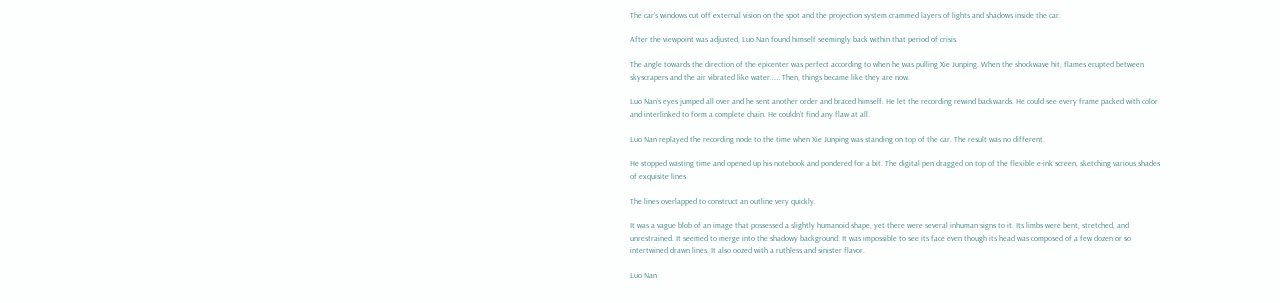The car’s windows cut off external vision on the spot and the projection system crammed layers of lights and shadows inside the car.

After the viewpoint was adjusted, Luo Nan found himself seemingly back within that period of crisis.

The angle towards the direction of the epicenter was perfect according to when he was pulling Xie Junping. When the shockwave hit, flames erupted between skyscrapers and the air vibrated like water…… Then, things became like they are now.

Luo Nan’s eyes jumped all over and he sent another order and braced himself. He let the recording rewind backwards. He could see every frame packed with color and interlinked to form a complete chain. He couldn’t find any flaw at all.

Luo Nan replayed the recording node to the time when Xie Junping was standing on top of the car. The result was no different.

He stopped wasting time and opened up his notebook and pondered for a bit. The digital pen dragged on top of the flexible e-ink screen, sketching various shades of exquisite lines.

The lines overlapped to construct an outline very quickly.

It was a vague blob of an image that possessed a slightly humanoid shape, yet there were several inhuman signs to it. Its limbs were bent, stretched, and unrestrained. It seemed to merge into the shadowy background. It was impossible to see its face even though its head was composed of a few dozen or so intertwined drawn lines. It also oozed with a ruthless and sinister flavor.

Luo Nan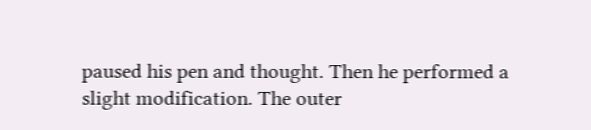paused his pen and thought. Then he performed a slight modification. The outer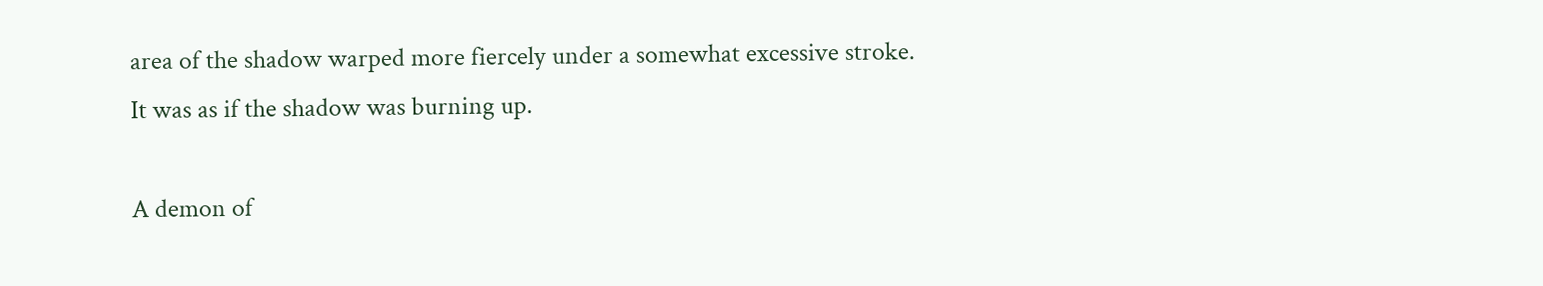area of the shadow warped more fiercely under a somewhat excessive stroke. It was as if the shadow was burning up.

A demon of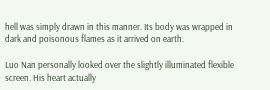hell was simply drawn in this manner. Its body was wrapped in dark and poisonous flames as it arrived on earth.

Luo Nan personally looked over the slightly illuminated flexible screen. His heart actually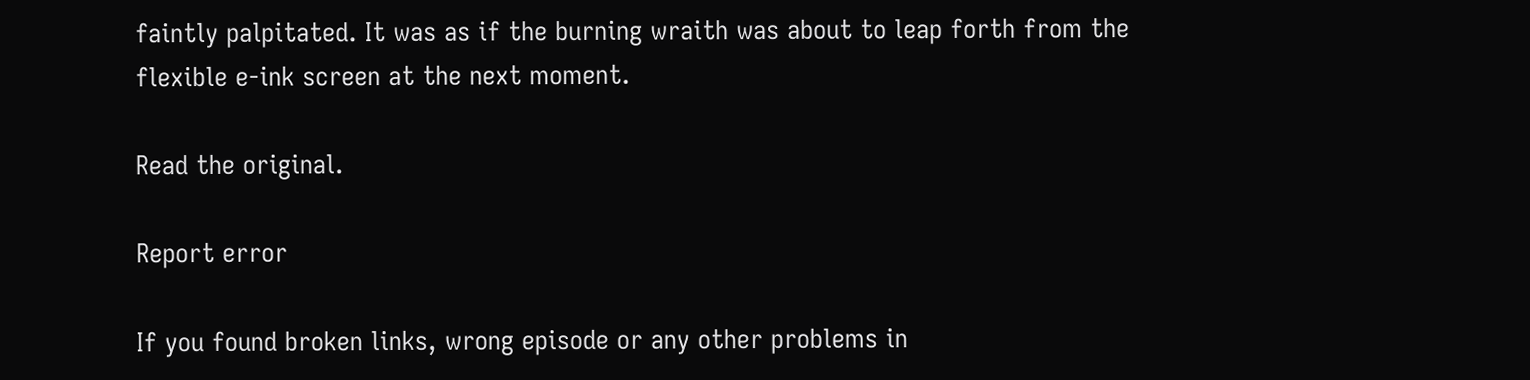faintly palpitated. It was as if the burning wraith was about to leap forth from the flexible e-ink screen at the next moment.

Read the original.

Report error

If you found broken links, wrong episode or any other problems in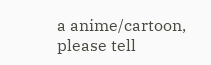a anime/cartoon, please tell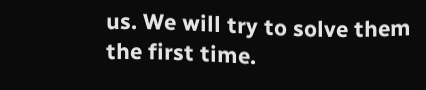us. We will try to solve them the first time.